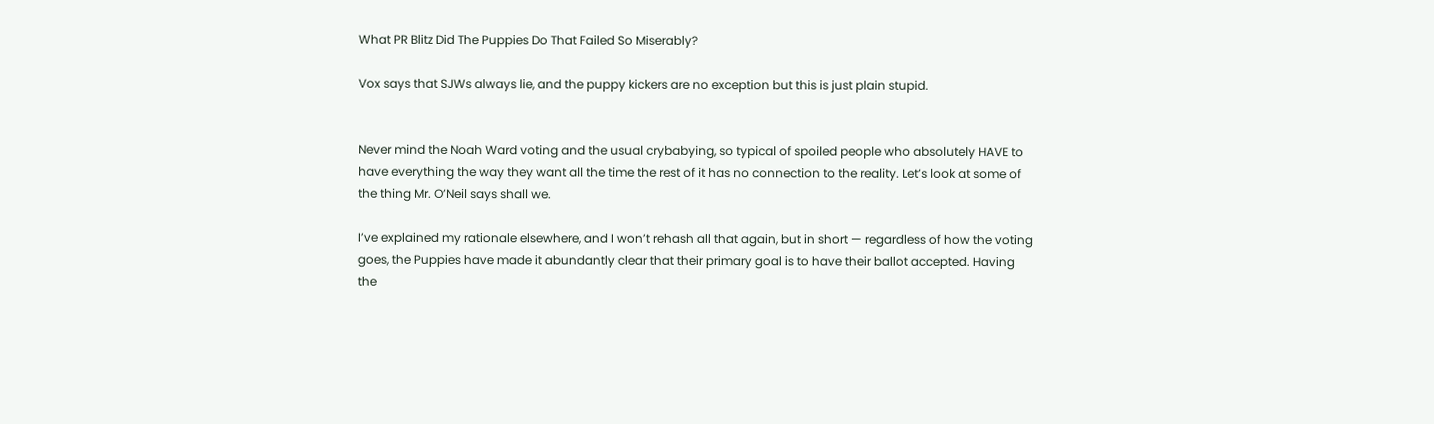What PR Blitz Did The Puppies Do That Failed So Miserably?

Vox says that SJWs always lie, and the puppy kickers are no exception but this is just plain stupid.


Never mind the Noah Ward voting and the usual crybabying, so typical of spoiled people who absolutely HAVE to have everything the way they want all the time the rest of it has no connection to the reality. Let’s look at some of the thing Mr. O’Neil says shall we.

I’ve explained my rationale elsewhere, and I won’t rehash all that again, but in short — regardless of how the voting goes, the Puppies have made it abundantly clear that their primary goal is to have their ballot accepted. Having the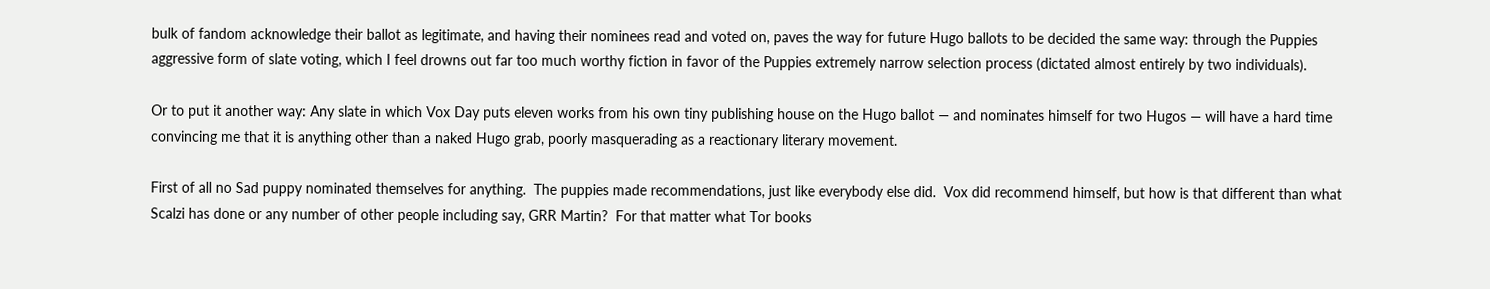bulk of fandom acknowledge their ballot as legitimate, and having their nominees read and voted on, paves the way for future Hugo ballots to be decided the same way: through the Puppies aggressive form of slate voting, which I feel drowns out far too much worthy fiction in favor of the Puppies extremely narrow selection process (dictated almost entirely by two individuals).

Or to put it another way: Any slate in which Vox Day puts eleven works from his own tiny publishing house on the Hugo ballot — and nominates himself for two Hugos — will have a hard time convincing me that it is anything other than a naked Hugo grab, poorly masquerading as a reactionary literary movement.

First of all no Sad puppy nominated themselves for anything.  The puppies made recommendations, just like everybody else did.  Vox did recommend himself, but how is that different than what Scalzi has done or any number of other people including say, GRR Martin?  For that matter what Tor books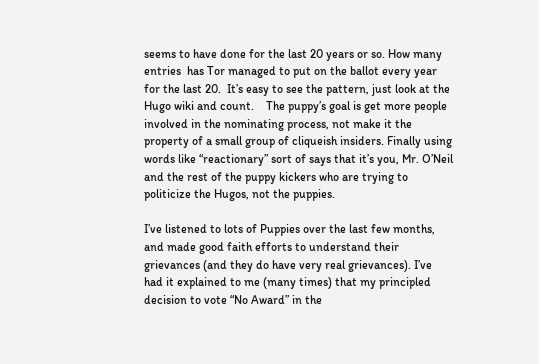seems to have done for the last 20 years or so. How many entries  has Tor managed to put on the ballot every year for the last 20.  It’s easy to see the pattern, just look at the Hugo wiki and count.    The puppy’s goal is get more people involved in the nominating process, not make it the property of a small group of cliqueish insiders. Finally using words like “reactionary” sort of says that it’s you, Mr. O’Neil and the rest of the puppy kickers who are trying to politicize the Hugos, not the puppies.

I’ve listened to lots of Puppies over the last few months, and made good faith efforts to understand their grievances (and they do have very real grievances). I’ve had it explained to me (many times) that my principled decision to vote “No Award” in the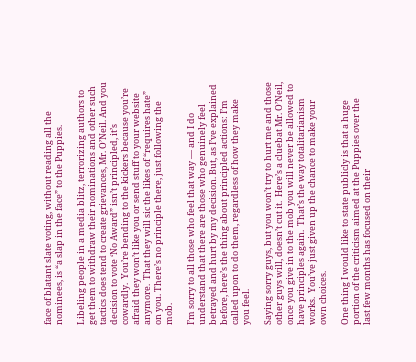face of blatant slate voting, without reading all the nominees, is “a slap in the face” to the Puppies.

Libeling people in a media blitz, terrorizing authors to get them to withdraw their nominations and other such tactics does tend to create grievances, Mr. O’Neil. And you decision to vote ‘No Award” isn’t principled, it’s cowardly.  You’re bending to the kickers because you’re afraid they won’t like you or send stuff to your website anymore.  That they will sic the likes of “requires hate” on you. There’s no principle there, just following the mob.

I’m sorry to all those who feel that way — and I do understand that there are those who genuinely feel betrayed and hurt by my decision. But, as I’ve explained before, here’s the thing about principled actions: I’m called upon to do them, regardless of how they make you feel.

Saying sorry guys, but you won’t try to hurt me and those other guys will, doesn’t cut it.  Here’s a cluebat Mr. O’Neil, once you give in to the mob you will never be allowed to have principles again.  That’s the way totalitarianism works.  You’ve just given up the chance to make your own choices.

One thing I would like to state publicly is that a huge portion of the criticism aimed at the Puppies over the last few months has focused on their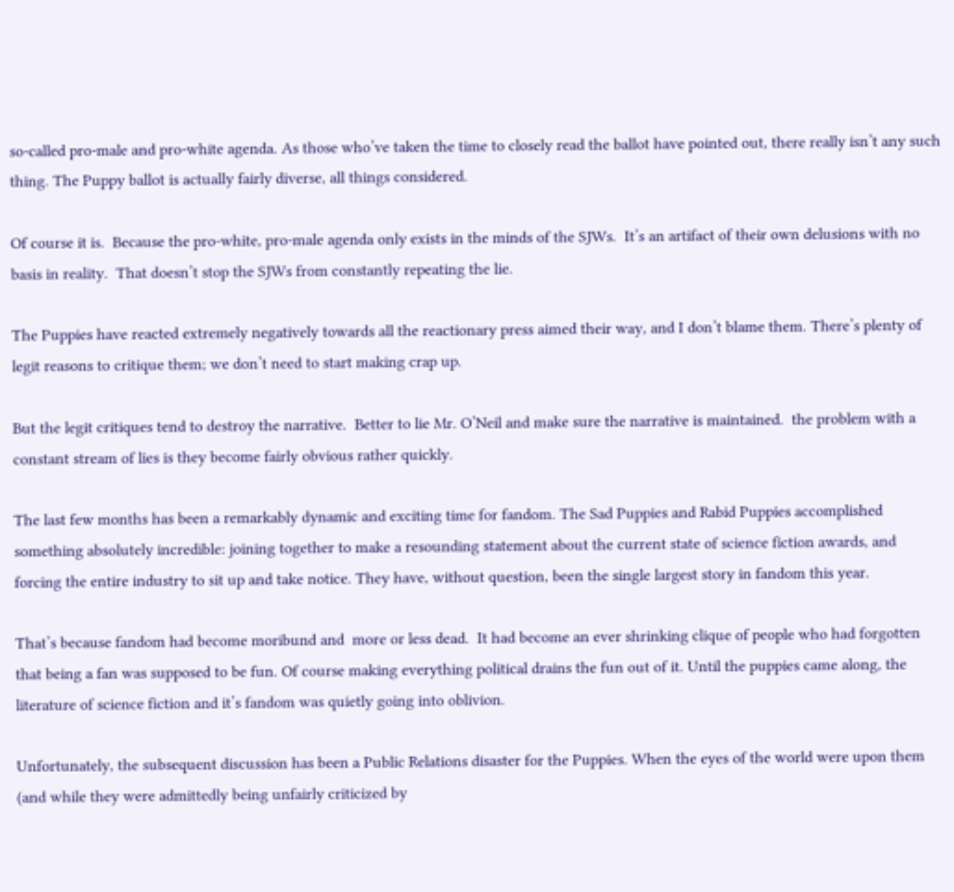so-called pro-male and pro-white agenda. As those who’ve taken the time to closely read the ballot have pointed out, there really isn’t any such thing. The Puppy ballot is actually fairly diverse, all things considered.

Of course it is.  Because the pro-white, pro-male agenda only exists in the minds of the SJWs.  It’s an artifact of their own delusions with no basis in reality.  That doesn’t stop the SJWs from constantly repeating the lie.

The Puppies have reacted extremely negatively towards all the reactionary press aimed their way, and I don’t blame them. There’s plenty of legit reasons to critique them; we don’t need to start making crap up.

But the legit critiques tend to destroy the narrative.  Better to lie Mr. O’Neil and make sure the narrative is maintained.  the problem with a constant stream of lies is they become fairly obvious rather quickly.

The last few months has been a remarkably dynamic and exciting time for fandom. The Sad Puppies and Rabid Puppies accomplished something absolutely incredible: joining together to make a resounding statement about the current state of science fiction awards, and forcing the entire industry to sit up and take notice. They have, without question, been the single largest story in fandom this year.

That’s because fandom had become moribund and  more or less dead.  It had become an ever shrinking clique of people who had forgotten that being a fan was supposed to be fun. Of course making everything political drains the fun out of it. Until the puppies came along, the literature of science fiction and it’s fandom was quietly going into oblivion.

Unfortunately, the subsequent discussion has been a Public Relations disaster for the Puppies. When the eyes of the world were upon them (and while they were admittedly being unfairly criticized by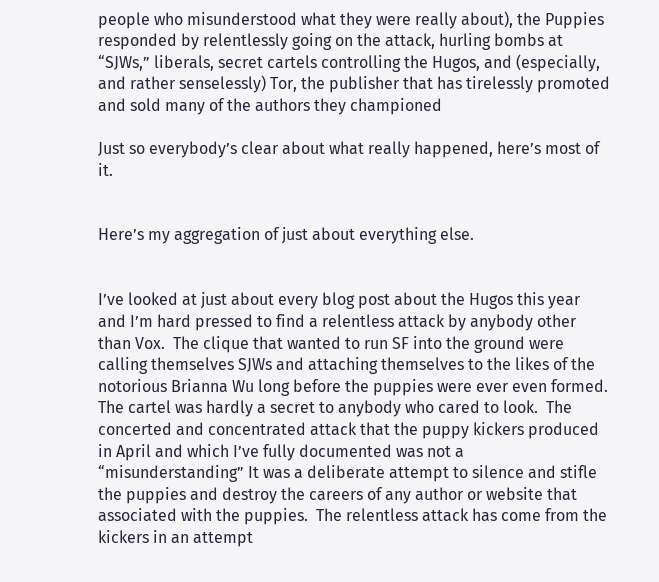people who misunderstood what they were really about), the Puppies responded by relentlessly going on the attack, hurling bombs at “SJWs,” liberals, secret cartels controlling the Hugos, and (especially, and rather senselessly) Tor, the publisher that has tirelessly promoted and sold many of the authors they championed

Just so everybody’s clear about what really happened, here’s most of it.


Here’s my aggregation of just about everything else.


I’ve looked at just about every blog post about the Hugos this year and I’m hard pressed to find a relentless attack by anybody other than Vox.  The clique that wanted to run SF into the ground were calling themselves SJWs and attaching themselves to the likes of the notorious Brianna Wu long before the puppies were ever even formed. The cartel was hardly a secret to anybody who cared to look.  The concerted and concentrated attack that the puppy kickers produced in April and which I’ve fully documented was not a “misunderstanding” It was a deliberate attempt to silence and stifle the puppies and destroy the careers of any author or website that associated with the puppies.  The relentless attack has come from the kickers in an attempt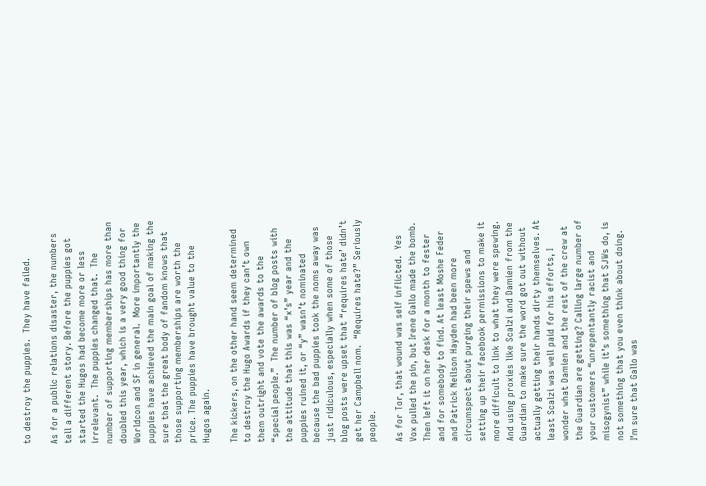to destroy the puppies.  They have failed.

As for a public relations disaster, the numbers tell a different story. Before the puppies got started the Hugos had become more or less irrelevant.  The puppies changed that.  The number of supporting memberships has more than doubled this year, which is a very good thing for Worldcon and SF in general.  More importantly the puppies have achieved the main goal of making the sure that the great body of fandom knows that those supporting memberships are worth the price. The puppies have brought value to the Hugos again.

The kickers, on the other hand seem determined to destroy the Hugo Awards if they can’t own them outright and vote the awards to the “special people.”  The number of blog posts with the attitude that this was “x’s” year and the puppies ruined it, or “y” wasn’t nominated because the bad puppies took the noms away was just ridiculous, especially when some of those blog posts were upset that “requires hate’ didn’t get her Campbell nom.  “Requires hate?” Seriously people.

As for Tor, that wound was self inflicted.  Yes Vox pulled the pin, but Irene Gallo made the bomb. Then left it on her desk for a month to fester and for somebody to find. At least Moshe Feder and Patrick Neilson Hayden had been more circumspect about purging their spews and setting up their facebook permissions to make it more difficult to link to what they were spewing.  And using proxies like Scalzi and Damien from the Guardian to make sure the word got out without actually getting their hands dirty themselves. At least Scalzi was well paid for his efforts, I wonder what Damien and the rest of the crew at the Guardian are getting? Calling large number of your customers “unrepentantly racist and misogynist” while it’s something that SJWs do, is not something that you even think about doing.  I’m sure that Gallo was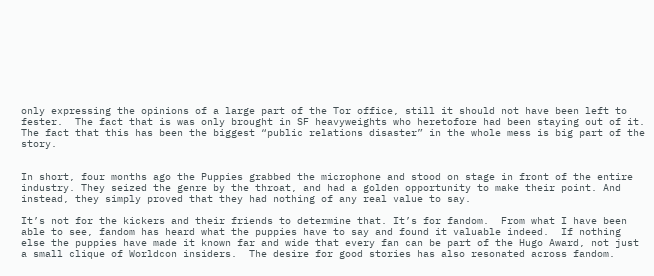only expressing the opinions of a large part of the Tor office, still it should not have been left to fester.  The fact that is was only brought in SF heavyweights who heretofore had been staying out of it. The fact that this has been the biggest “public relations disaster” in the whole mess is big part of the story.


In short, four months ago the Puppies grabbed the microphone and stood on stage in front of the entire industry. They seized the genre by the throat, and had a golden opportunity to make their point. And instead, they simply proved that they had nothing of any real value to say.

It’s not for the kickers and their friends to determine that. It’s for fandom.  From what I have been able to see, fandom has heard what the puppies have to say and found it valuable indeed.  If nothing else the puppies have made it known far and wide that every fan can be part of the Hugo Award, not just a small clique of Worldcon insiders.  The desire for good stories has also resonated across fandom.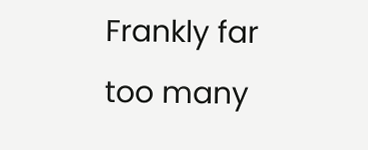Frankly far too many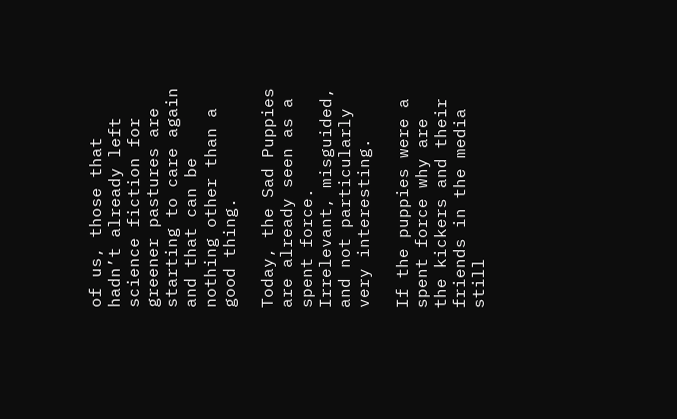of us, those that hadn’t already left science fiction for greener pastures are starting to care again and that can be nothing other than a good thing.

Today, the Sad Puppies are already seen as a spent force. Irrelevant, misguided, and not particularly very interesting.

If the puppies were a spent force why are the kickers and their friends in the media still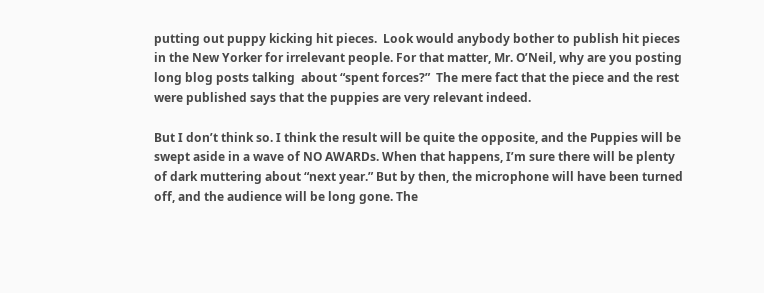putting out puppy kicking hit pieces.  Look would anybody bother to publish hit pieces in the New Yorker for irrelevant people. For that matter, Mr. O’Neil, why are you posting long blog posts talking  about “spent forces?”  The mere fact that the piece and the rest were published says that the puppies are very relevant indeed.

But I don’t think so. I think the result will be quite the opposite, and the Puppies will be swept aside in a wave of NO AWARDs. When that happens, I’m sure there will be plenty of dark muttering about “next year.” But by then, the microphone will have been turned off, and the audience will be long gone. The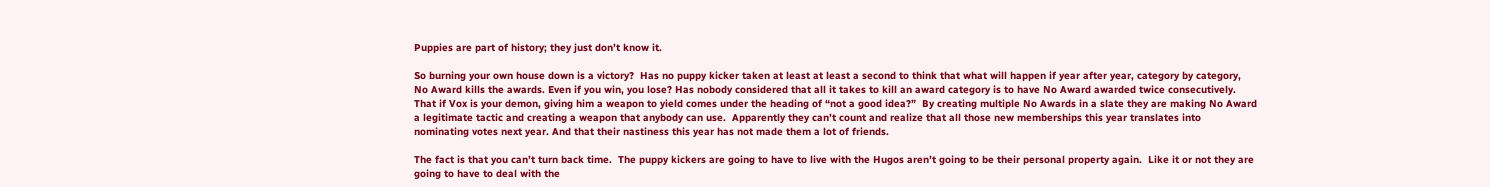Puppies are part of history; they just don’t know it.

So burning your own house down is a victory?  Has no puppy kicker taken at least at least a second to think that what will happen if year after year, category by category, No Award kills the awards. Even if you win, you lose? Has nobody considered that all it takes to kill an award category is to have No Award awarded twice consecutively.  That if Vox is your demon, giving him a weapon to yield comes under the heading of “not a good idea?”  By creating multiple No Awards in a slate they are making No Award a legitimate tactic and creating a weapon that anybody can use.  Apparently they can’t count and realize that all those new memberships this year translates into nominating votes next year. And that their nastiness this year has not made them a lot of friends.

The fact is that you can’t turn back time.  The puppy kickers are going to have to live with the Hugos aren’t going to be their personal property again.  Like it or not they are going to have to deal with the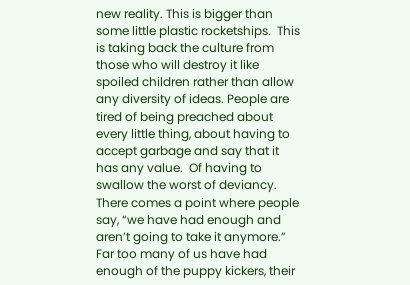new reality. This is bigger than some little plastic rocketships.  This is taking back the culture from those who will destroy it like spoiled children rather than allow any diversity of ideas. People are tired of being preached about every little thing, about having to accept garbage and say that it has any value.  Of having to swallow the worst of deviancy.  There comes a point where people say, “we have had enough and aren’t going to take it anymore.” Far too many of us have had enough of the puppy kickers, their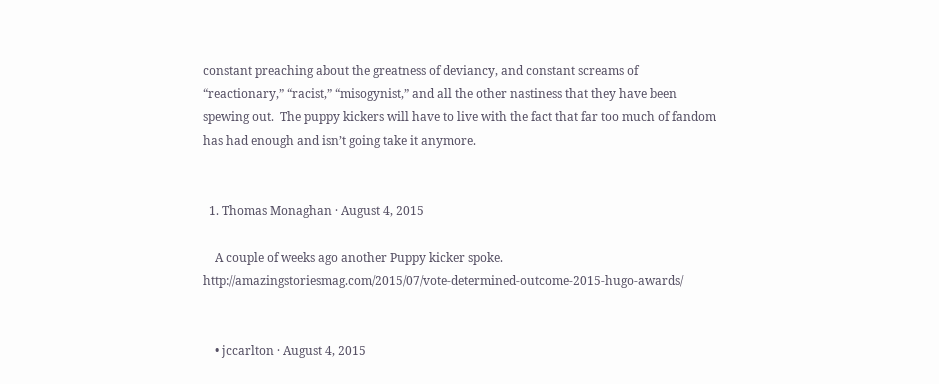constant preaching about the greatness of deviancy, and constant screams of “reactionary,” “racist,” “misogynist,” and all the other nastiness that they have been spewing out.  The puppy kickers will have to live with the fact that far too much of fandom has had enough and isn’t going take it anymore.


  1. Thomas Monaghan · August 4, 2015

    A couple of weeks ago another Puppy kicker spoke. http://amazingstoriesmag.com/2015/07/vote-determined-outcome-2015-hugo-awards/


    • jccarlton · August 4, 2015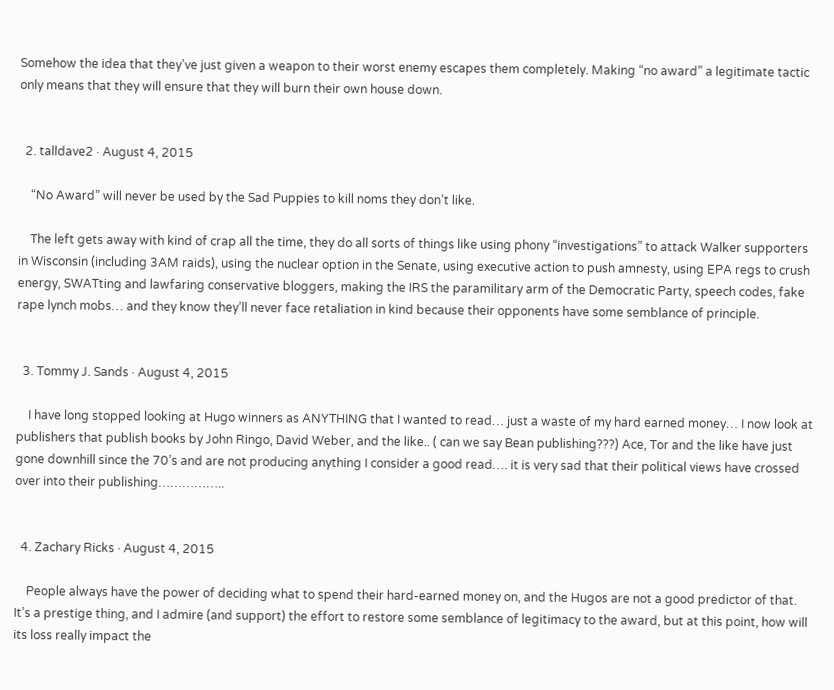Somehow the idea that they’ve just given a weapon to their worst enemy escapes them completely. Making “no award” a legitimate tactic only means that they will ensure that they will burn their own house down.


  2. talldave2 · August 4, 2015

    “No Award” will never be used by the Sad Puppies to kill noms they don’t like.

    The left gets away with kind of crap all the time, they do all sorts of things like using phony “investigations” to attack Walker supporters in Wisconsin (including 3AM raids), using the nuclear option in the Senate, using executive action to push amnesty, using EPA regs to crush energy, SWATting and lawfaring conservative bloggers, making the IRS the paramilitary arm of the Democratic Party, speech codes, fake rape lynch mobs… and they know they’ll never face retaliation in kind because their opponents have some semblance of principle.


  3. Tommy J. Sands · August 4, 2015

    I have long stopped looking at Hugo winners as ANYTHING that I wanted to read… just a waste of my hard earned money… I now look at publishers that publish books by John Ringo, David Weber, and the like.. ( can we say Bean publishing???) Ace, Tor and the like have just gone downhill since the 70’s and are not producing anything I consider a good read…. it is very sad that their political views have crossed over into their publishing……………..


  4. Zachary Ricks · August 4, 2015

    People always have the power of deciding what to spend their hard-earned money on, and the Hugos are not a good predictor of that. It’s a prestige thing, and I admire (and support) the effort to restore some semblance of legitimacy to the award, but at this point, how will its loss really impact the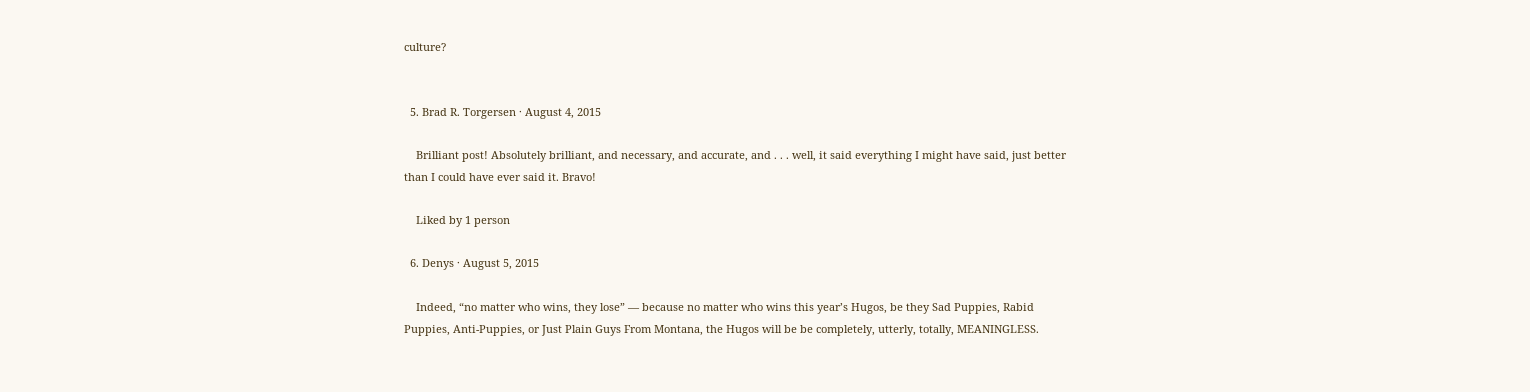culture?


  5. Brad R. Torgersen · August 4, 2015

    Brilliant post! Absolutely brilliant, and necessary, and accurate, and . . . well, it said everything I might have said, just better than I could have ever said it. Bravo!

    Liked by 1 person

  6. Denys · August 5, 2015

    Indeed, “no matter who wins, they lose” — because no matter who wins this year’s Hugos, be they Sad Puppies, Rabid Puppies, Anti-Puppies, or Just Plain Guys From Montana, the Hugos will be be completely, utterly, totally, MEANINGLESS.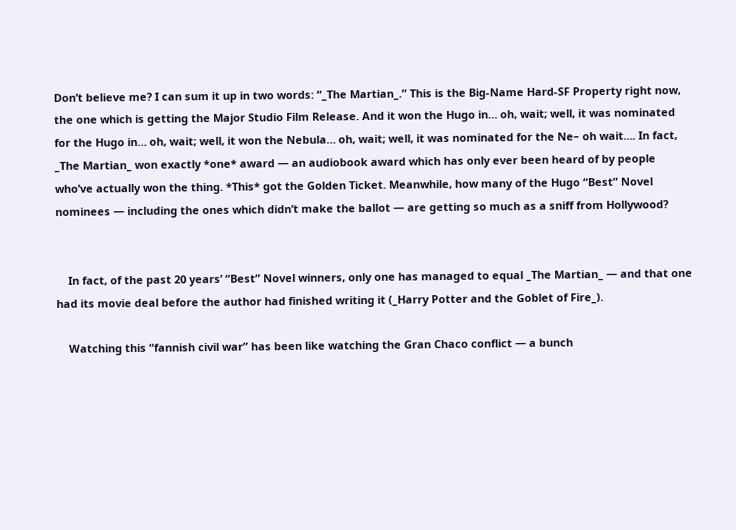Don’t believe me? I can sum it up in two words: “_The Martian_.” This is the Big-Name Hard-SF Property right now, the one which is getting the Major Studio Film Release. And it won the Hugo in… oh, wait; well, it was nominated for the Hugo in… oh, wait; well, it won the Nebula… oh, wait; well, it was nominated for the Ne– oh wait…. In fact, _The Martian_ won exactly *one* award — an audiobook award which has only ever been heard of by people who’ve actually won the thing. *This* got the Golden Ticket. Meanwhile, how many of the Hugo “Best” Novel nominees — including the ones which didn’t make the ballot — are getting so much as a sniff from Hollywood?


    In fact, of the past 20 years’ “Best” Novel winners, only one has managed to equal _The Martian_ — and that one had its movie deal before the author had finished writing it (_Harry Potter and the Goblet of Fire_).

    Watching this “fannish civil war” has been like watching the Gran Chaco conflict — a bunch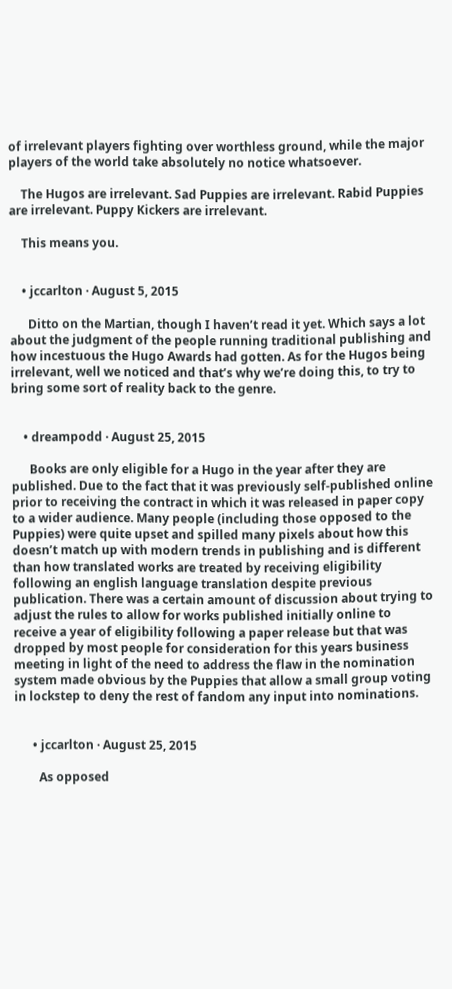of irrelevant players fighting over worthless ground, while the major players of the world take absolutely no notice whatsoever.

    The Hugos are irrelevant. Sad Puppies are irrelevant. Rabid Puppies are irrelevant. Puppy Kickers are irrelevant.

    This means you.


    • jccarlton · August 5, 2015

      Ditto on the Martian, though I haven’t read it yet. Which says a lot about the judgment of the people running traditional publishing and how incestuous the Hugo Awards had gotten. As for the Hugos being irrelevant, well we noticed and that’s why we’re doing this, to try to bring some sort of reality back to the genre.


    • dreampodd · August 25, 2015

      Books are only eligible for a Hugo in the year after they are published. Due to the fact that it was previously self-published online prior to receiving the contract in which it was released in paper copy to a wider audience. Many people (including those opposed to the Puppies) were quite upset and spilled many pixels about how this doesn’t match up with modern trends in publishing and is different than how translated works are treated by receiving eligibility following an english language translation despite previous publication. There was a certain amount of discussion about trying to adjust the rules to allow for works published initially online to receive a year of eligibility following a paper release but that was dropped by most people for consideration for this years business meeting in light of the need to address the flaw in the nomination system made obvious by the Puppies that allow a small group voting in lockstep to deny the rest of fandom any input into nominations.


      • jccarlton · August 25, 2015

        As opposed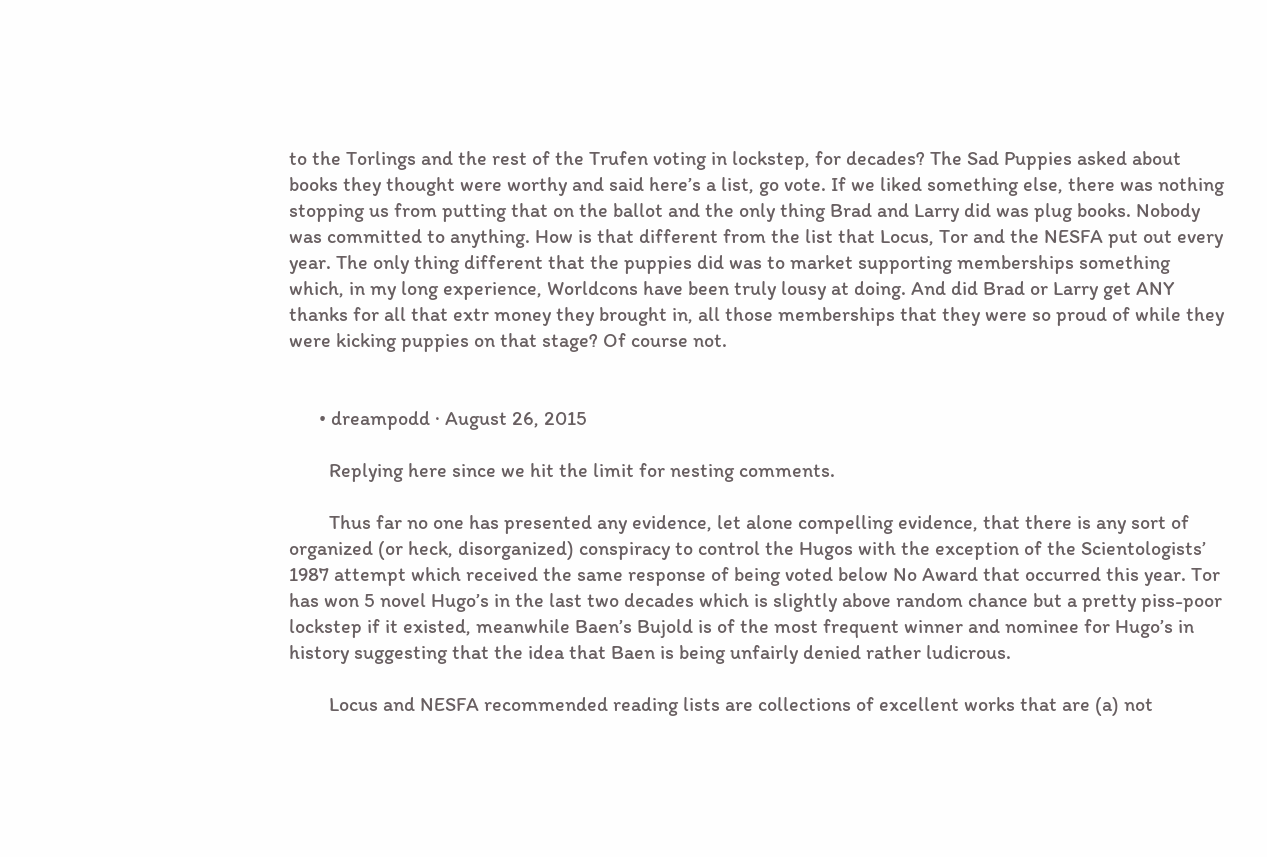to the Torlings and the rest of the Trufen voting in lockstep, for decades? The Sad Puppies asked about books they thought were worthy and said here’s a list, go vote. If we liked something else, there was nothing stopping us from putting that on the ballot and the only thing Brad and Larry did was plug books. Nobody was committed to anything. How is that different from the list that Locus, Tor and the NESFA put out every year. The only thing different that the puppies did was to market supporting memberships something which, in my long experience, Worldcons have been truly lousy at doing. And did Brad or Larry get ANY thanks for all that extr money they brought in, all those memberships that they were so proud of while they were kicking puppies on that stage? Of course not.


      • dreampodd · August 26, 2015

        Replying here since we hit the limit for nesting comments.

        Thus far no one has presented any evidence, let alone compelling evidence, that there is any sort of organized (or heck, disorganized) conspiracy to control the Hugos with the exception of the Scientologists’ 1987 attempt which received the same response of being voted below No Award that occurred this year. Tor has won 5 novel Hugo’s in the last two decades which is slightly above random chance but a pretty piss-poor lockstep if it existed, meanwhile Baen’s Bujold is of the most frequent winner and nominee for Hugo’s in history suggesting that the idea that Baen is being unfairly denied rather ludicrous.

        Locus and NESFA recommended reading lists are collections of excellent works that are (a) not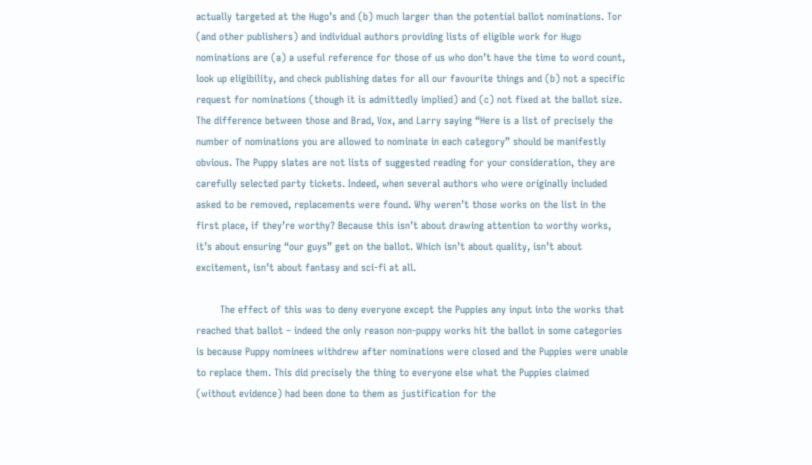actually targeted at the Hugo’s and (b) much larger than the potential ballot nominations. Tor (and other publishers) and individual authors providing lists of eligible work for Hugo nominations are (a) a useful reference for those of us who don’t have the time to word count, look up eligibility, and check publishing dates for all our favourite things and (b) not a specific request for nominations (though it is admittedly implied) and (c) not fixed at the ballot size. The difference between those and Brad, Vox, and Larry saying “Here is a list of precisely the number of nominations you are allowed to nominate in each category” should be manifestly obvious. The Puppy slates are not lists of suggested reading for your consideration, they are carefully selected party tickets. Indeed, when several authors who were originally included asked to be removed, replacements were found. Why weren’t those works on the list in the first place, if they’re worthy? Because this isn’t about drawing attention to worthy works, it’s about ensuring “our guys” get on the ballot. Which isn’t about quality, isn’t about excitement, isn’t about fantasy and sci-fi at all.

        The effect of this was to deny everyone except the Puppies any input into the works that reached that ballot – indeed the only reason non-puppy works hit the ballot in some categories is because Puppy nominees withdrew after nominations were closed and the Puppies were unable to replace them. This did precisely the thing to everyone else what the Puppies claimed (without evidence) had been done to them as justification for the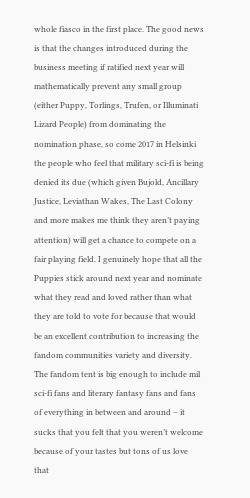whole fiasco in the first place. The good news is that the changes introduced during the business meeting if ratified next year will mathematically prevent any small group (either Puppy, Torlings, Trufen, or Illuminati Lizard People) from dominating the nomination phase, so come 2017 in Helsinki the people who feel that military sci-fi is being denied its due (which given Bujold, Ancillary Justice, Leviathan Wakes, The Last Colony and more makes me think they aren’t paying attention) will get a chance to compete on a fair playing field. I genuinely hope that all the Puppies stick around next year and nominate what they read and loved rather than what they are told to vote for because that would be an excellent contribution to increasing the fandom communities variety and diversity. The fandom tent is big enough to include mil sci-fi fans and literary fantasy fans and fans of everything in between and around – it sucks that you felt that you weren’t welcome because of your tastes but tons of us love that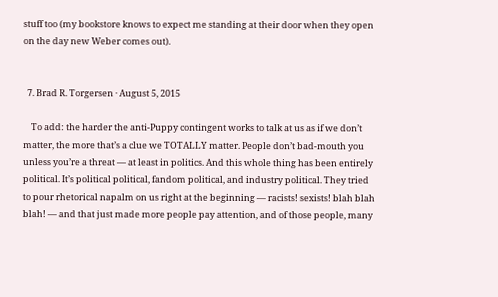stuff too (my bookstore knows to expect me standing at their door when they open on the day new Weber comes out).


  7. Brad R. Torgersen · August 5, 2015

    To add: the harder the anti-Puppy contingent works to talk at us as if we don’t matter, the more that’s a clue we TOTALLY matter. People don’t bad-mouth you unless you’re a threat — at least in politics. And this whole thing has been entirely political. It’s political political, fandom political, and industry political. They tried to pour rhetorical napalm on us right at the beginning — racists! sexists! blah blah blah! — and that just made more people pay attention, and of those people, many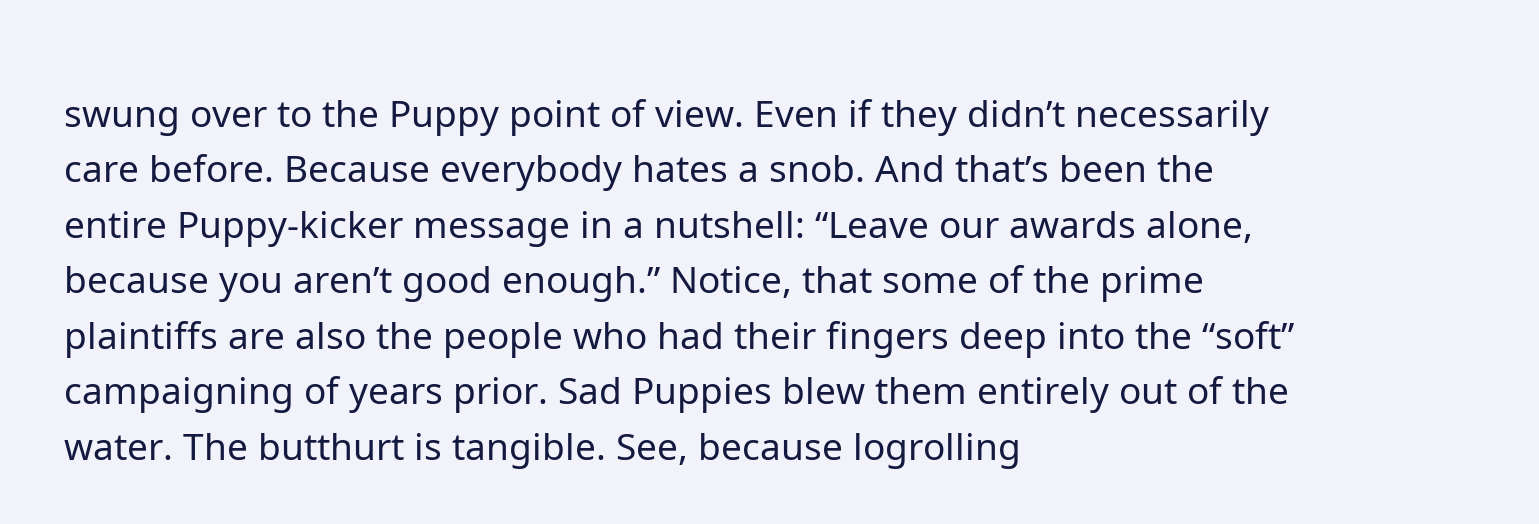swung over to the Puppy point of view. Even if they didn’t necessarily care before. Because everybody hates a snob. And that’s been the entire Puppy-kicker message in a nutshell: “Leave our awards alone, because you aren’t good enough.” Notice, that some of the prime plaintiffs are also the people who had their fingers deep into the “soft” campaigning of years prior. Sad Puppies blew them entirely out of the water. The butthurt is tangible. See, because logrolling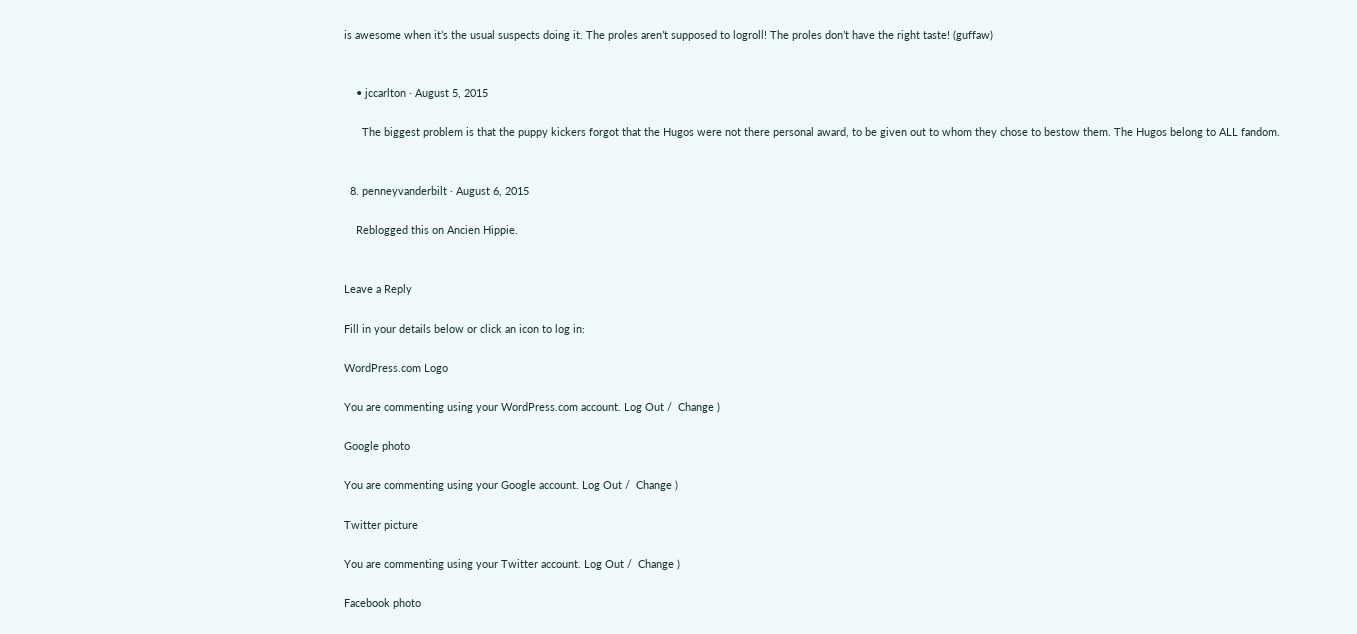is awesome when it’s the usual suspects doing it. The proles aren’t supposed to logroll! The proles don’t have the right taste! (guffaw)


    • jccarlton · August 5, 2015

      The biggest problem is that the puppy kickers forgot that the Hugos were not there personal award, to be given out to whom they chose to bestow them. The Hugos belong to ALL fandom.


  8. penneyvanderbilt · August 6, 2015

    Reblogged this on Ancien Hippie.


Leave a Reply

Fill in your details below or click an icon to log in:

WordPress.com Logo

You are commenting using your WordPress.com account. Log Out /  Change )

Google photo

You are commenting using your Google account. Log Out /  Change )

Twitter picture

You are commenting using your Twitter account. Log Out /  Change )

Facebook photo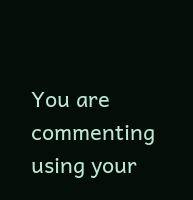You are commenting using your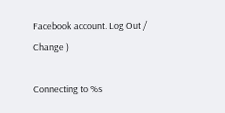Facebook account. Log Out /  Change )

Connecting to %s